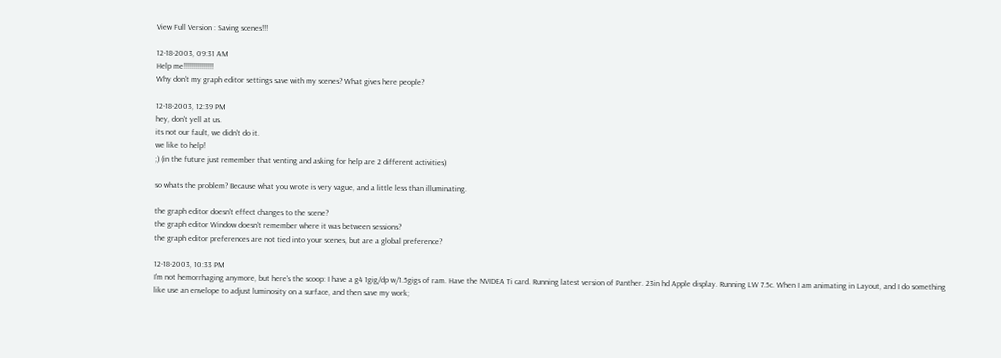View Full Version : Saving scenes!!!

12-18-2003, 09:31 AM
Help me!!!!!!!!!!!!!!!
Why don't my graph editor settings save with my scenes? What gives here people?

12-18-2003, 12:39 PM
hey, don't yell at us.
its not our fault, we didn't do it.
we like to help!
;) (in the future just remember that venting and asking for help are 2 different activities)

so whats the problem? Because what you wrote is very vague, and a little less than illuminating.

the graph editor doesn't effect changes to the scene?
the graph editor Window doesn't remember where it was between sessions?
the graph editor preferences are not tied into your scenes, but are a global preference?

12-18-2003, 10:33 PM
I'm not hemorrhaging anymore, but here's the scoop: I have a g4 1gig/dp w/1.5gigs of ram. Have the NVIDEA Ti card. Running latest version of Panther. 23in hd Apple display. Running LW 7.5c. When I am animating in Layout, and I do something like use an envelope to adjust luminosity on a surface, and then save my work;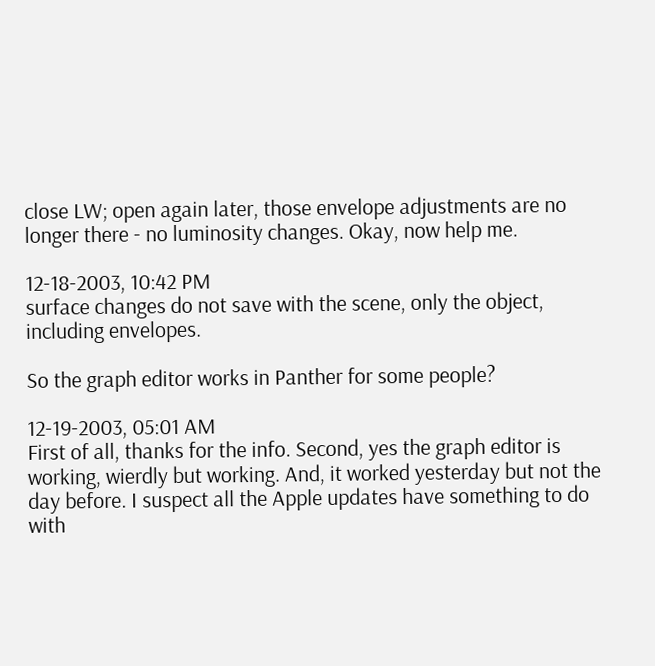close LW; open again later, those envelope adjustments are no longer there - no luminosity changes. Okay, now help me.

12-18-2003, 10:42 PM
surface changes do not save with the scene, only the object, including envelopes.

So the graph editor works in Panther for some people?

12-19-2003, 05:01 AM
First of all, thanks for the info. Second, yes the graph editor is working, wierdly but working. And, it worked yesterday but not the day before. I suspect all the Apple updates have something to do with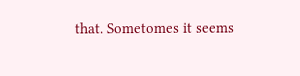that. Sometomes it seems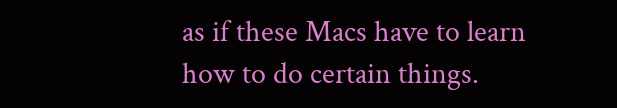as if these Macs have to learn how to do certain things.